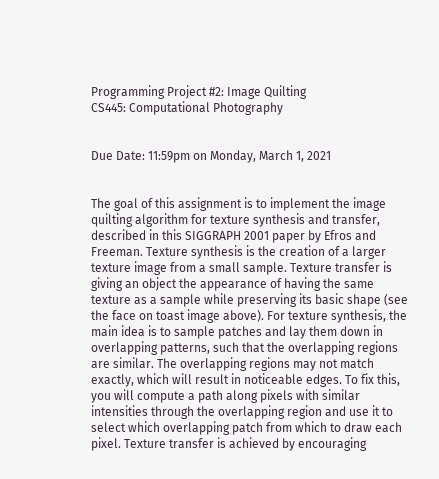Programming Project #2: Image Quilting
CS445: Computational Photography


Due Date: 11:59pm on Monday, March 1, 2021


The goal of this assignment is to implement the image quilting algorithm for texture synthesis and transfer, described in this SIGGRAPH 2001 paper by Efros and Freeman. Texture synthesis is the creation of a larger texture image from a small sample. Texture transfer is giving an object the appearance of having the same texture as a sample while preserving its basic shape (see the face on toast image above). For texture synthesis, the main idea is to sample patches and lay them down in overlapping patterns, such that the overlapping regions are similar. The overlapping regions may not match exactly, which will result in noticeable edges. To fix this, you will compute a path along pixels with similar intensities through the overlapping region and use it to select which overlapping patch from which to draw each pixel. Texture transfer is achieved by encouraging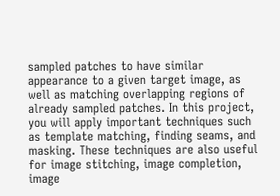sampled patches to have similar appearance to a given target image, as well as matching overlapping regions of already sampled patches. In this project, you will apply important techniques such as template matching, finding seams, and masking. These techniques are also useful for image stitching, image completion, image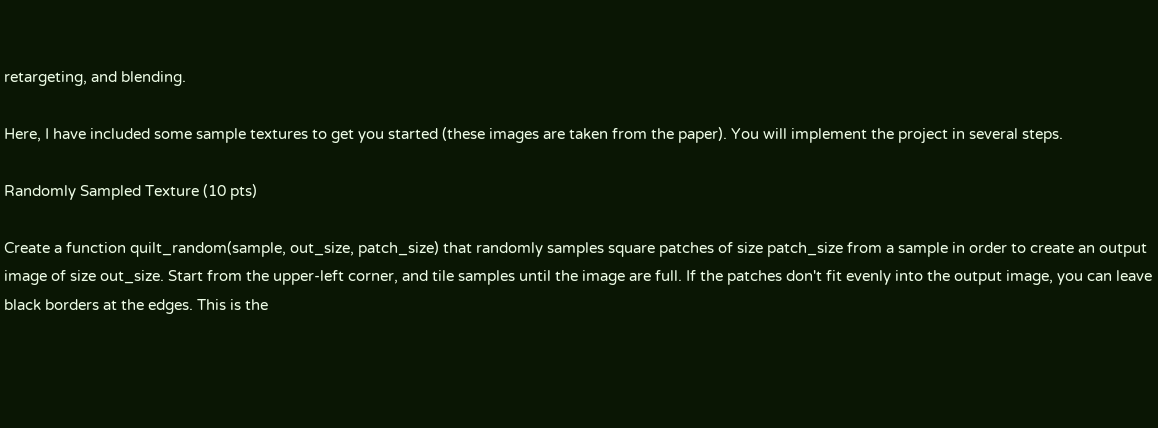retargeting, and blending.

Here, I have included some sample textures to get you started (these images are taken from the paper). You will implement the project in several steps.

Randomly Sampled Texture (10 pts)

Create a function quilt_random(sample, out_size, patch_size) that randomly samples square patches of size patch_size from a sample in order to create an output image of size out_size. Start from the upper-left corner, and tile samples until the image are full. If the patches don't fit evenly into the output image, you can leave black borders at the edges. This is the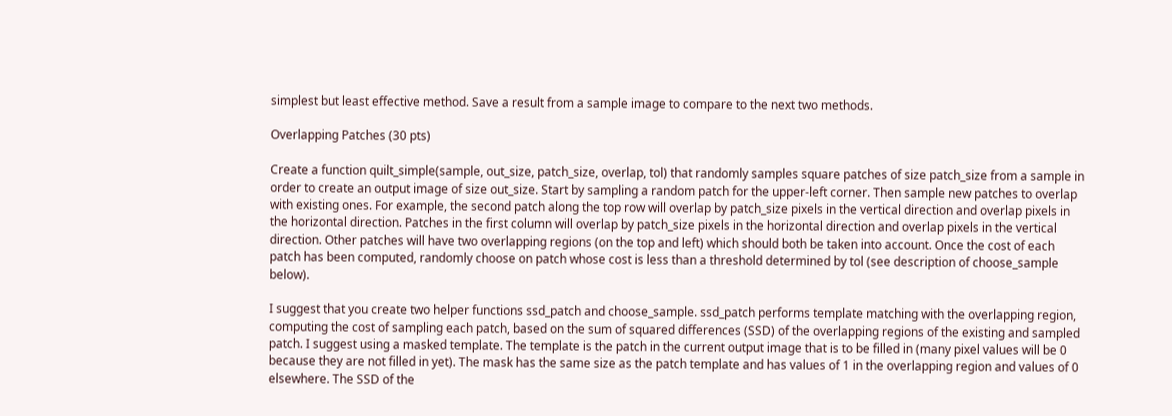simplest but least effective method. Save a result from a sample image to compare to the next two methods.

Overlapping Patches (30 pts)

Create a function quilt_simple(sample, out_size, patch_size, overlap, tol) that randomly samples square patches of size patch_size from a sample in order to create an output image of size out_size. Start by sampling a random patch for the upper-left corner. Then sample new patches to overlap with existing ones. For example, the second patch along the top row will overlap by patch_size pixels in the vertical direction and overlap pixels in the horizontal direction. Patches in the first column will overlap by patch_size pixels in the horizontal direction and overlap pixels in the vertical direction. Other patches will have two overlapping regions (on the top and left) which should both be taken into account. Once the cost of each patch has been computed, randomly choose on patch whose cost is less than a threshold determined by tol (see description of choose_sample below).

I suggest that you create two helper functions ssd_patch and choose_sample. ssd_patch performs template matching with the overlapping region, computing the cost of sampling each patch, based on the sum of squared differences (SSD) of the overlapping regions of the existing and sampled patch. I suggest using a masked template. The template is the patch in the current output image that is to be filled in (many pixel values will be 0 because they are not filled in yet). The mask has the same size as the patch template and has values of 1 in the overlapping region and values of 0 elsewhere. The SSD of the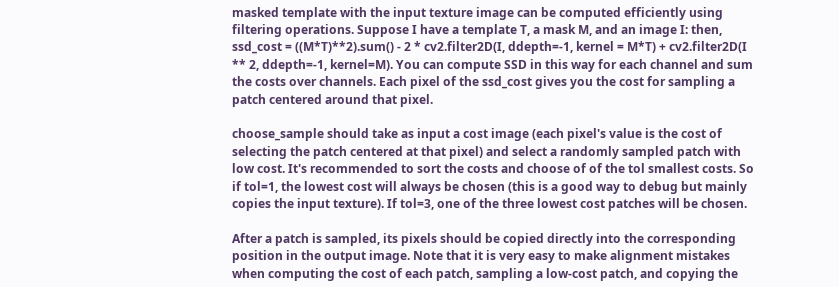masked template with the input texture image can be computed efficiently using filtering operations. Suppose I have a template T, a mask M, and an image I: then, ssd_cost = ((M*T)**2).sum() - 2 * cv2.filter2D(I, ddepth=-1, kernel = M*T) + cv2.filter2D(I ** 2, ddepth=-1, kernel=M). You can compute SSD in this way for each channel and sum the costs over channels. Each pixel of the ssd_cost gives you the cost for sampling a patch centered around that pixel.

choose_sample should take as input a cost image (each pixel's value is the cost of selecting the patch centered at that pixel) and select a randomly sampled patch with low cost. It's recommended to sort the costs and choose of of the tol smallest costs. So if tol=1, the lowest cost will always be chosen (this is a good way to debug but mainly copies the input texture). If tol=3, one of the three lowest cost patches will be chosen.

After a patch is sampled, its pixels should be copied directly into the corresponding position in the output image. Note that it is very easy to make alignment mistakes when computing the cost of each patch, sampling a low-cost patch, and copying the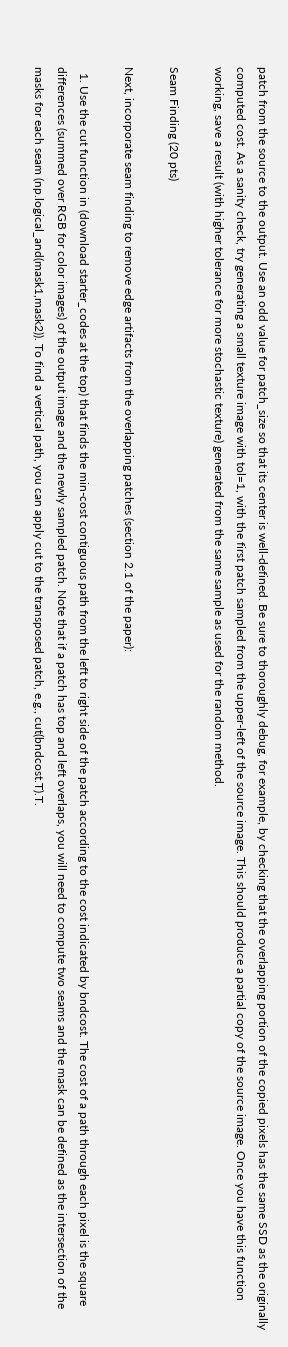patch from the source to the output. Use an odd value for patch_size so that its center is well-defined. Be sure to thoroughly debug, for example, by checking that the overlapping portion of the copied pixels has the same SSD as the originally computed cost. As a sanity check, try generating a small texture image with tol=1, with the first patch sampled from the upper-left of the source image. This should produce a partial copy of the source image. Once you have this function working, save a result (with higher tolerance for more stochastic texture) generated from the same sample as used for the random method.

Seam Finding (20 pts)

Next, incorporate seam finding to remove edge artifacts from the overlapping patches (section 2.1 of the paper):

  1. Use the cut function in (download starter_codes at the top) that finds the min-cost contiguous path from the left to right side of the patch according to the cost indicated by bndcost. The cost of a path through each pixel is the square differences (summed over RGB for color images) of the output image and the newly sampled patch. Note that if a patch has top and left overlaps, you will need to compute two seams and the mask can be defined as the intersection of the masks for each seam (np.logical_and(mask1,mask2)). To find a vertical path, you can apply cut to the transposed patch, e.g., cut(bndcost.T).T.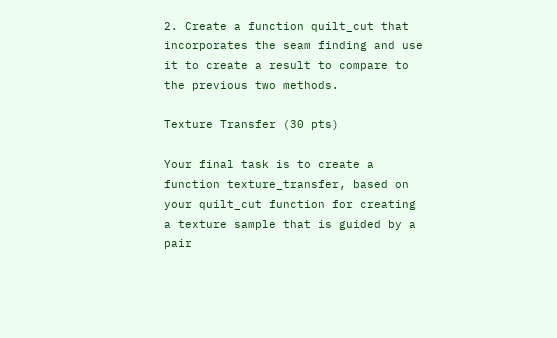2. Create a function quilt_cut that incorporates the seam finding and use it to create a result to compare to the previous two methods.

Texture Transfer (30 pts)

Your final task is to create a function texture_transfer, based on your quilt_cut function for creating a texture sample that is guided by a pair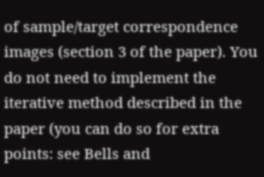of sample/target correspondence images (section 3 of the paper). You do not need to implement the iterative method described in the paper (you can do so for extra points: see Bells and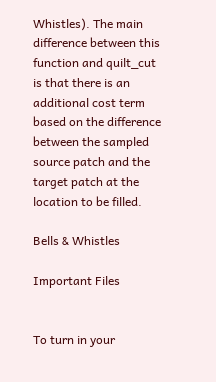Whistles). The main difference between this function and quilt_cut is that there is an additional cost term based on the difference between the sampled source patch and the target patch at the location to be filled.

Bells & Whistles

Important Files


To turn in your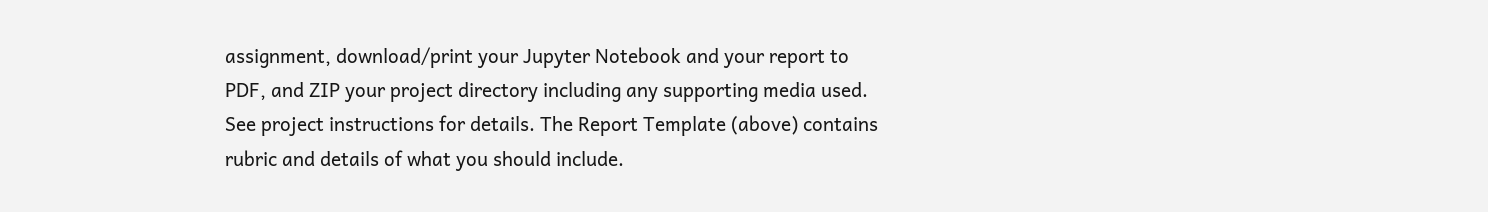assignment, download/print your Jupyter Notebook and your report to PDF, and ZIP your project directory including any supporting media used. See project instructions for details. The Report Template (above) contains rubric and details of what you should include.